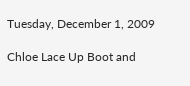Tuesday, December 1, 2009

Chloe Lace Up Boot and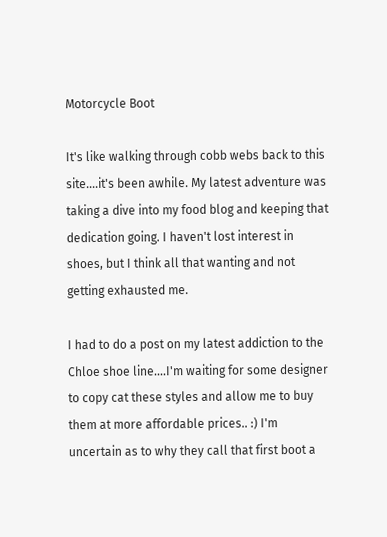Motorcycle Boot

It's like walking through cobb webs back to this site....it's been awhile. My latest adventure was taking a dive into my food blog and keeping that dedication going. I haven't lost interest in shoes, but I think all that wanting and not getting exhausted me.

I had to do a post on my latest addiction to the Chloe shoe line....I'm waiting for some designer to copy cat these styles and allow me to buy them at more affordable prices.. :) I'm uncertain as to why they call that first boot a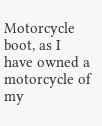Motorcycle boot, as I have owned a motorcycle of my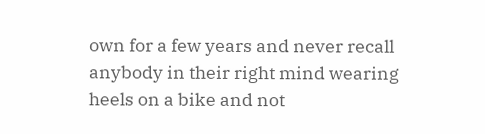own for a few years and never recall anybody in their right mind wearing heels on a bike and not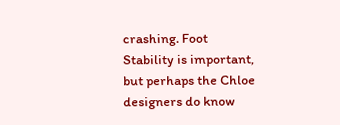crashing. Foot Stability is important, but perhaps the Chloe designers do know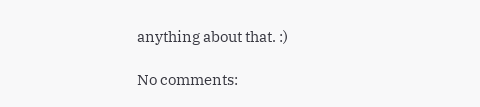anything about that. :)

No comments: